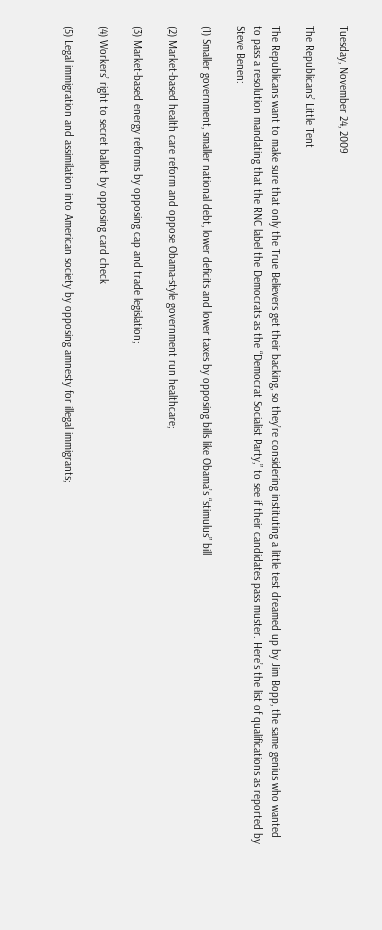Tuesday, November 24, 2009

The Republicans’ Little Tent

The Republicans want to make sure that only the True Believers get their backing, so they’re considering instituting a little test dreamed up by Jim Bopp, the same genius who wanted to pass a resolution mandating that the RNC label the Democrats as the “Democrat Socialist Party,” to see if their candidates pass muster. Here’s the list of qualifications as reported by Steve Benen:

(1) Smaller government, smaller national debt, lower deficits and lower taxes by opposing bills like Obama’s “stimulus” bill

(2) Market-based health care reform and oppose Obama-style government run healthcare;

(3) Market-based energy reforms by opposing cap and trade legislation;

(4) Workers’ right to secret ballot by opposing card check

(5) Legal immigration and assimilation into American society by opposing amnesty for illegal immigrants;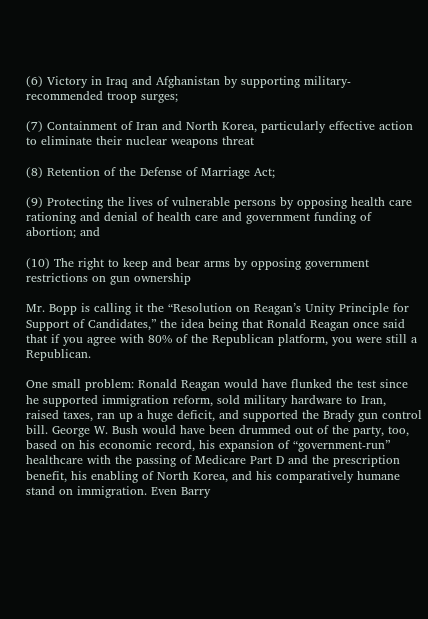(6) Victory in Iraq and Afghanistan by supporting military-recommended troop surges;

(7) Containment of Iran and North Korea, particularly effective action to eliminate their nuclear weapons threat

(8) Retention of the Defense of Marriage Act;

(9) Protecting the lives of vulnerable persons by opposing health care rationing and denial of health care and government funding of abortion; and

(10) The right to keep and bear arms by opposing government restrictions on gun ownership

Mr. Bopp is calling it the “Resolution on Reagan’s Unity Principle for Support of Candidates,” the idea being that Ronald Reagan once said that if you agree with 80% of the Republican platform, you were still a Republican.

One small problem: Ronald Reagan would have flunked the test since he supported immigration reform, sold military hardware to Iran, raised taxes, ran up a huge deficit, and supported the Brady gun control bill. George W. Bush would have been drummed out of the party, too, based on his economic record, his expansion of “government-run” healthcare with the passing of Medicare Part D and the prescription benefit, his enabling of North Korea, and his comparatively humane stand on immigration. Even Barry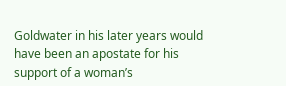Goldwater in his later years would have been an apostate for his support of a woman’s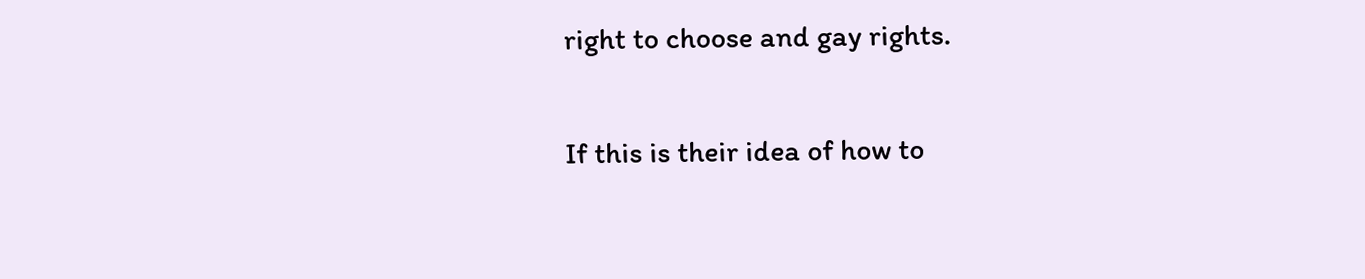right to choose and gay rights.

If this is their idea of how to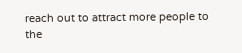reach out to attract more people to the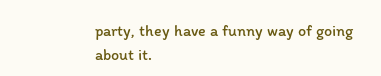party, they have a funny way of going about it.